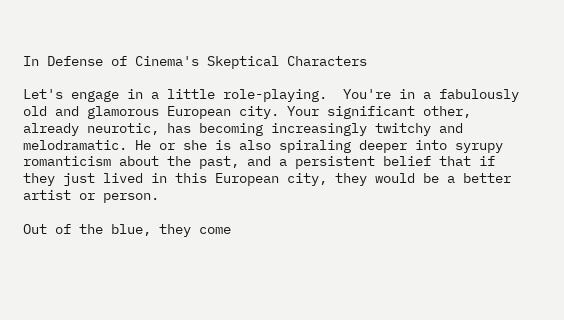In Defense of Cinema's Skeptical Characters

Let's engage in a little role-playing.  You're in a fabulously old and glamorous European city. Your significant other, already neurotic, has becoming increasingly twitchy and melodramatic. He or she is also spiraling deeper into syrupy romanticism about the past, and a persistent belief that if they just lived in this European city, they would be a better artist or person.

Out of the blue, they come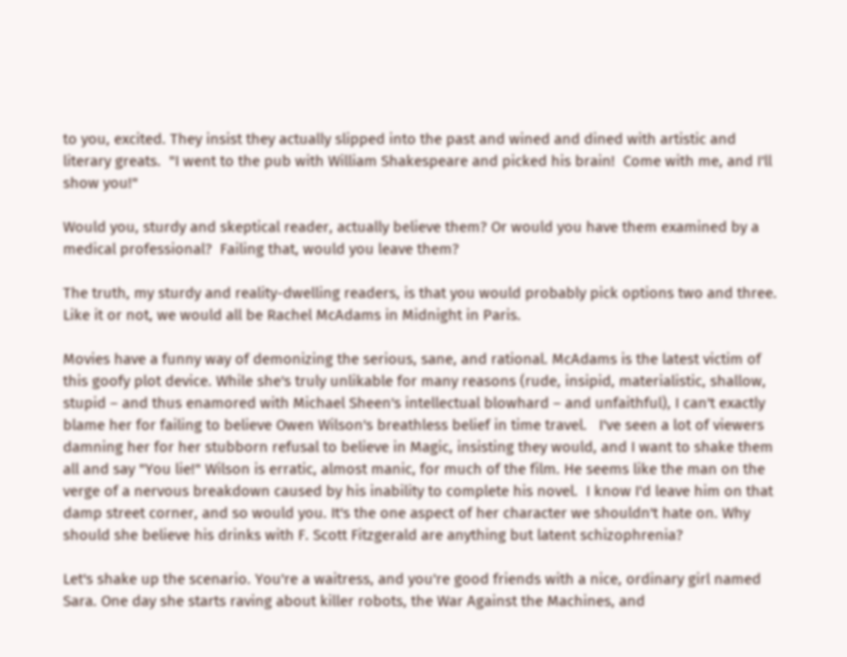to you, excited. They insist they actually slipped into the past and wined and dined with artistic and literary greats.  "I went to the pub with William Shakespeare and picked his brain!  Come with me, and I'll show you!"

Would you, sturdy and skeptical reader, actually believe them? Or would you have them examined by a medical professional?  Failing that, would you leave them?

The truth, my sturdy and reality-dwelling readers, is that you would probably pick options two and three. Like it or not, we would all be Rachel McAdams in Midnight in Paris.

Movies have a funny way of demonizing the serious, sane, and rational. McAdams is the latest victim of this goofy plot device. While she's truly unlikable for many reasons (rude, insipid, materialistic, shallow, stupid – and thus enamored with Michael Sheen's intellectual blowhard – and unfaithful), I can't exactly blame her for failing to believe Owen Wilson's breathless belief in time travel.   I've seen a lot of viewers damning her for her stubborn refusal to believe in Magic, insisting they would, and I want to shake them all and say "You lie!" Wilson is erratic, almost manic, for much of the film. He seems like the man on the verge of a nervous breakdown caused by his inability to complete his novel.  I know I'd leave him on that damp street corner, and so would you. It's the one aspect of her character we shouldn't hate on. Why should she believe his drinks with F. Scott Fitzgerald are anything but latent schizophrenia?

Let's shake up the scenario. You're a waitress, and you're good friends with a nice, ordinary girl named Sara. One day she starts raving about killer robots, the War Against the Machines, and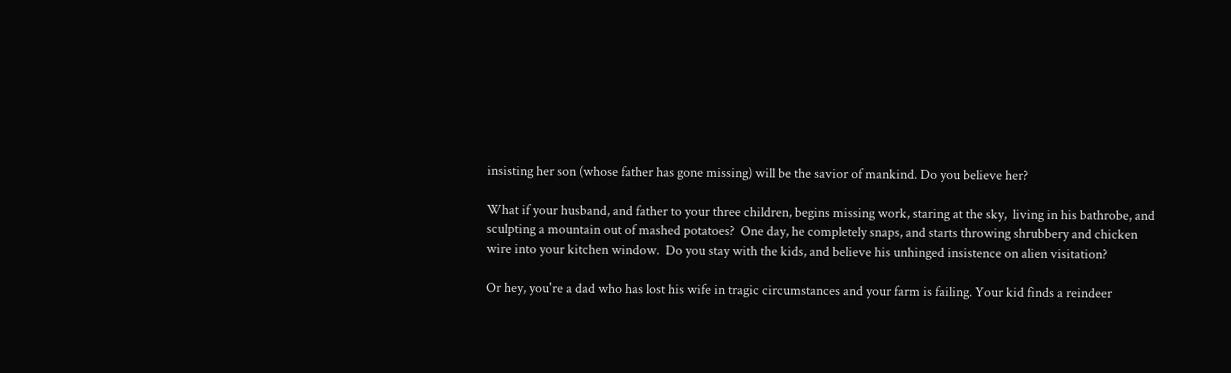insisting her son (whose father has gone missing) will be the savior of mankind. Do you believe her?

What if your husband, and father to your three children, begins missing work, staring at the sky,  living in his bathrobe, and sculpting a mountain out of mashed potatoes?  One day, he completely snaps, and starts throwing shrubbery and chicken wire into your kitchen window.  Do you stay with the kids, and believe his unhinged insistence on alien visitation?

Or hey, you're a dad who has lost his wife in tragic circumstances and your farm is failing. Your kid finds a reindeer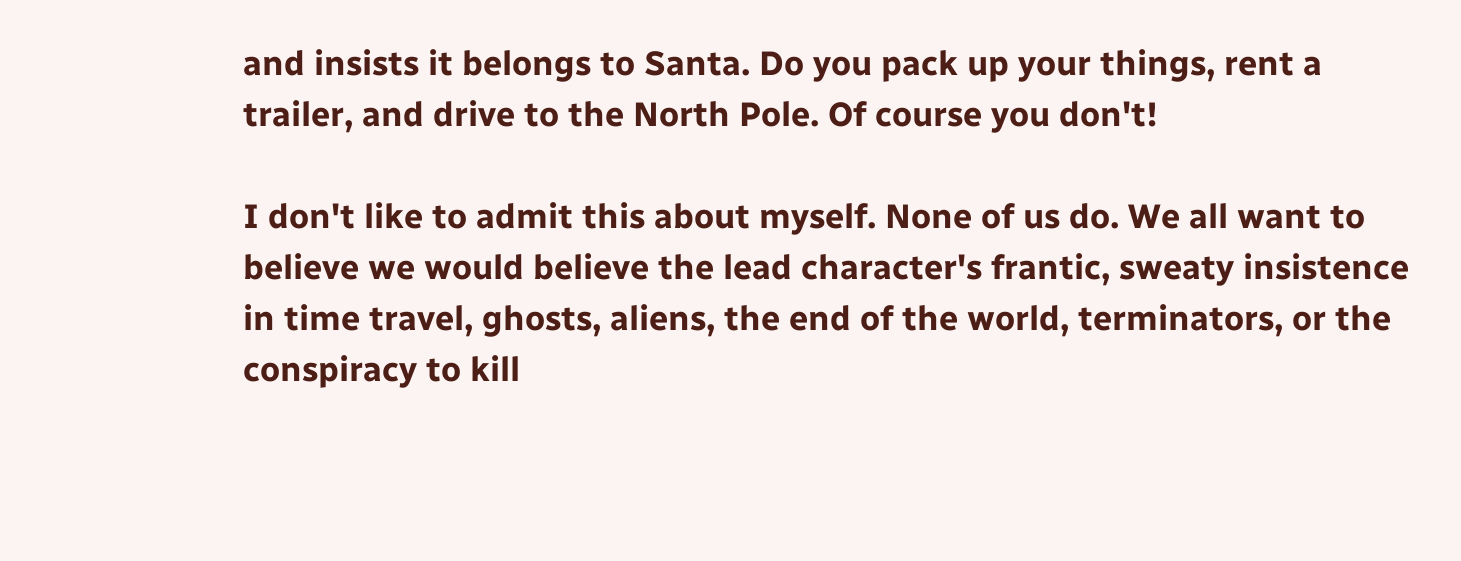and insists it belongs to Santa. Do you pack up your things, rent a trailer, and drive to the North Pole. Of course you don't!

I don't like to admit this about myself. None of us do. We all want to believe we would believe the lead character's frantic, sweaty insistence in time travel, ghosts, aliens, the end of the world, terminators, or the conspiracy to kill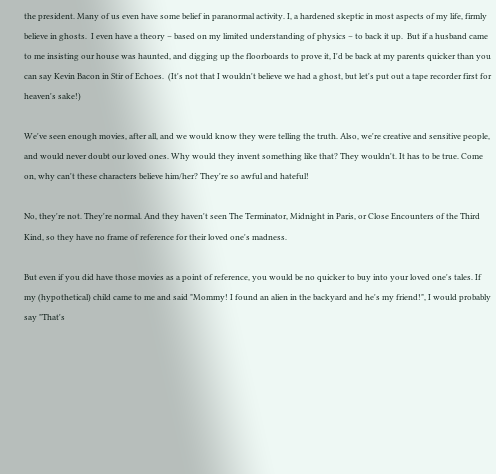the president. Many of us even have some belief in paranormal activity. I, a hardened skeptic in most aspects of my life, firmly believe in ghosts.  I even have a theory – based on my limited understanding of physics – to back it up.  But if a husband came to me insisting our house was haunted, and digging up the floorboards to prove it, I'd be back at my parents quicker than you can say Kevin Bacon in Stir of Echoes.  (It's not that I wouldn't believe we had a ghost, but let's put out a tape recorder first for heaven's sake!)

We've seen enough movies, after all, and we would know they were telling the truth. Also, we're creative and sensitive people, and would never doubt our loved ones. Why would they invent something like that? They wouldn't. It has to be true. Come on, why can't these characters believe him/her? They're so awful and hateful!

No, they're not. They're normal. And they haven't seen The Terminator, Midnight in Paris, or Close Encounters of the Third Kind, so they have no frame of reference for their loved one's madness.

But even if you did have those movies as a point of reference, you would be no quicker to buy into your loved one's tales. If my (hypothetical) child came to me and said "Mommy! I found an alien in the backyard and he's my friend!", I would probably say "That's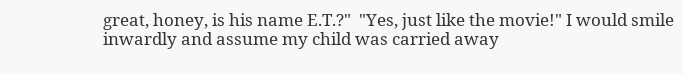great, honey, is his name E.T.?"  "Yes, just like the movie!" I would smile inwardly and assume my child was carried away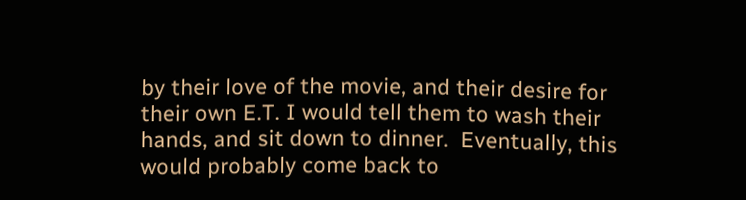by their love of the movie, and their desire for their own E.T. I would tell them to wash their hands, and sit down to dinner.  Eventually, this would probably come back to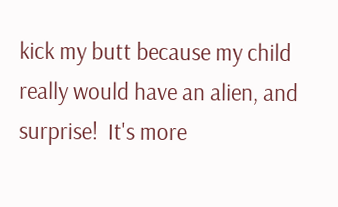kick my butt because my child really would have an alien, and surprise!  It's more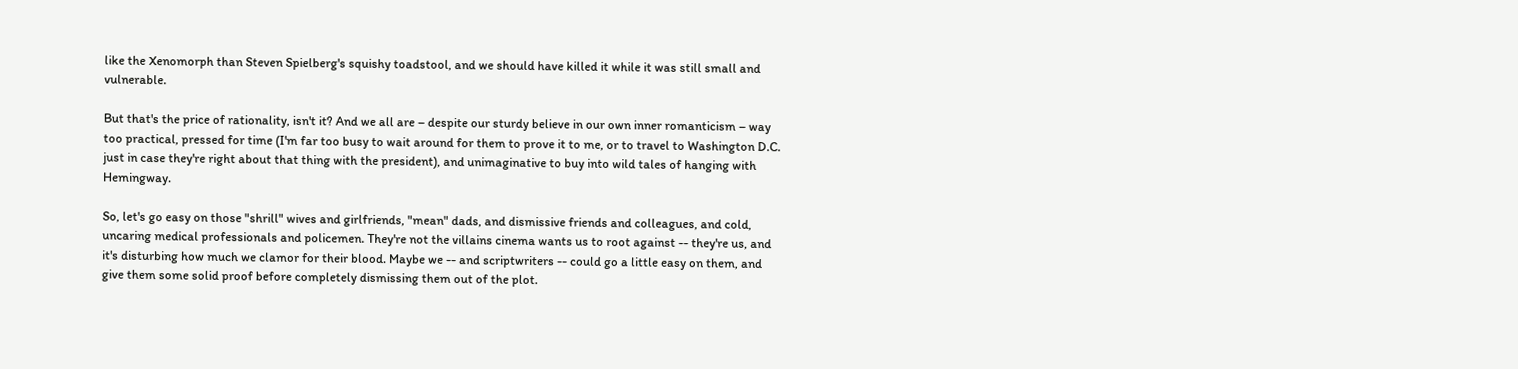like the Xenomorph than Steven Spielberg's squishy toadstool, and we should have killed it while it was still small and vulnerable.

But that's the price of rationality, isn't it? And we all are – despite our sturdy believe in our own inner romanticism – way too practical, pressed for time (I'm far too busy to wait around for them to prove it to me, or to travel to Washington D.C. just in case they're right about that thing with the president), and unimaginative to buy into wild tales of hanging with Hemingway.

So, let's go easy on those "shrill" wives and girlfriends, "mean" dads, and dismissive friends and colleagues, and cold, uncaring medical professionals and policemen. They're not the villains cinema wants us to root against -- they're us, and it's disturbing how much we clamor for their blood. Maybe we -- and scriptwriters -- could go a little easy on them, and  give them some solid proof before completely dismissing them out of the plot.